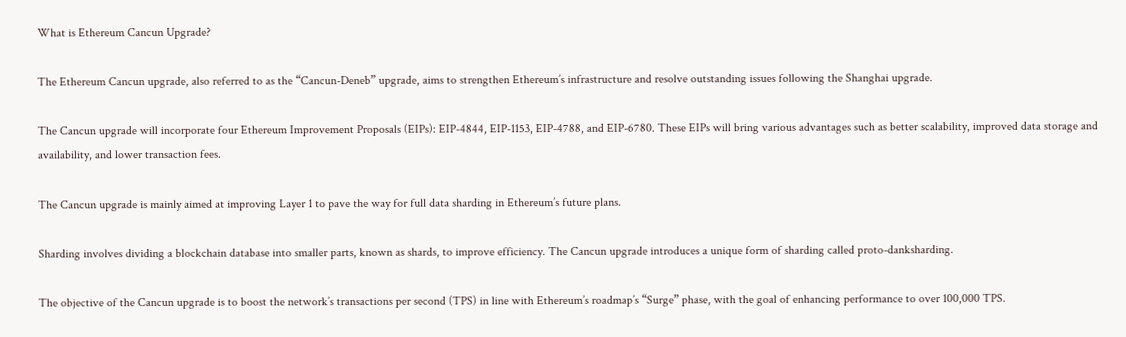What is Ethereum Cancun Upgrade?

The Ethereum Cancun upgrade, also referred to as the “Cancun-Deneb” upgrade, aims to strengthen Ethereum’s infrastructure and resolve outstanding issues following the Shanghai upgrade.

The Cancun upgrade will incorporate four Ethereum Improvement Proposals (EIPs): EIP-4844, EIP-1153, EIP-4788, and EIP-6780. These EIPs will bring various advantages such as better scalability, improved data storage and availability, and lower transaction fees.

The Cancun upgrade is mainly aimed at improving Layer 1 to pave the way for full data sharding in Ethereum’s future plans.

Sharding involves dividing a blockchain database into smaller parts, known as shards, to improve efficiency. The Cancun upgrade introduces a unique form of sharding called proto-danksharding.

The objective of the Cancun upgrade is to boost the network’s transactions per second (TPS) in line with Ethereum’s roadmap’s “Surge” phase, with the goal of enhancing performance to over 100,000 TPS.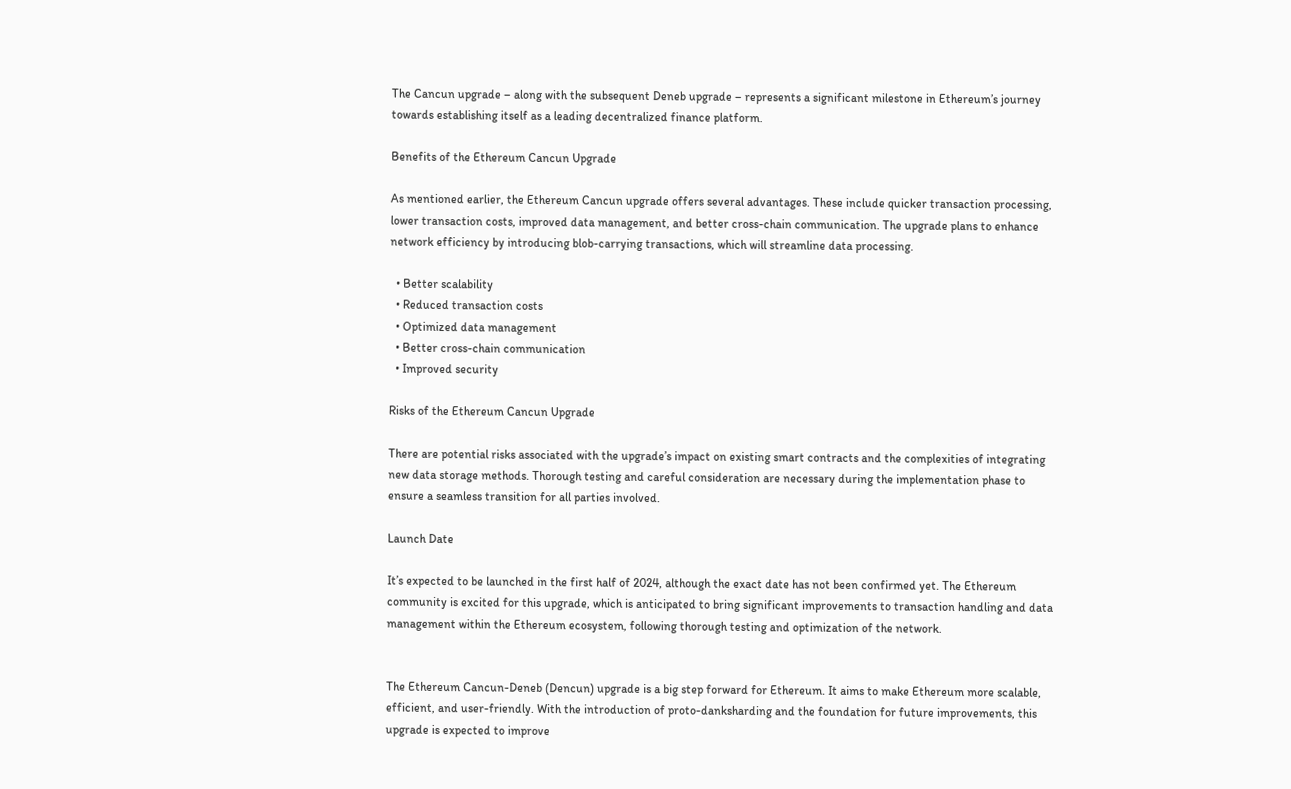The Cancun upgrade – along with the subsequent Deneb upgrade – represents a significant milestone in Ethereum’s journey towards establishing itself as a leading decentralized finance platform.

Benefits of the Ethereum Cancun Upgrade

As mentioned earlier, the Ethereum Cancun upgrade offers several advantages. These include quicker transaction processing, lower transaction costs, improved data management, and better cross-chain communication. The upgrade plans to enhance network efficiency by introducing blob-carrying transactions, which will streamline data processing.

  • Better scalability
  • Reduced transaction costs
  • Optimized data management
  • Better cross-chain communication
  • Improved security

Risks of the Ethereum Cancun Upgrade

There are potential risks associated with the upgrade’s impact on existing smart contracts and the complexities of integrating new data storage methods. Thorough testing and careful consideration are necessary during the implementation phase to ensure a seamless transition for all parties involved.

Launch Date

It’s expected to be launched in the first half of 2024, although the exact date has not been confirmed yet. The Ethereum community is excited for this upgrade, which is anticipated to bring significant improvements to transaction handling and data management within the Ethereum ecosystem, following thorough testing and optimization of the network.


The Ethereum Cancun-Deneb (Dencun) upgrade is a big step forward for Ethereum. It aims to make Ethereum more scalable, efficient, and user-friendly. With the introduction of proto-danksharding and the foundation for future improvements, this upgrade is expected to improve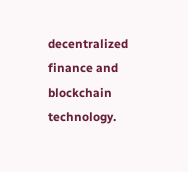decentralized finance and blockchain technology.